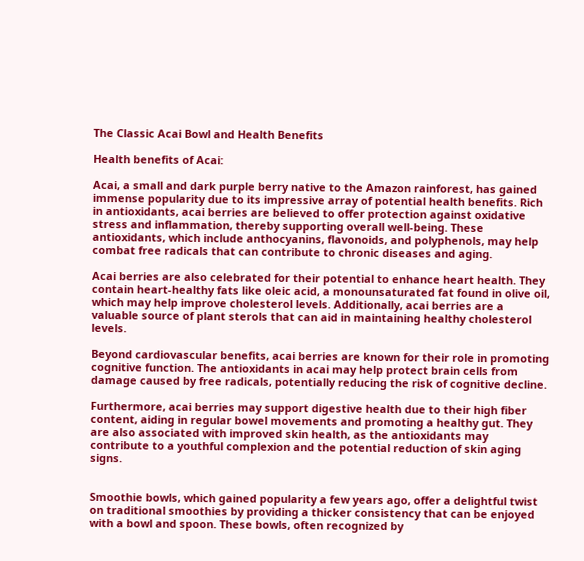The Classic Acai Bowl and Health Benefits

Health benefits of Acai:

Acai, a small and dark purple berry native to the Amazon rainforest, has gained immense popularity due to its impressive array of potential health benefits. Rich in antioxidants, acai berries are believed to offer protection against oxidative stress and inflammation, thereby supporting overall well-being. These antioxidants, which include anthocyanins, flavonoids, and polyphenols, may help combat free radicals that can contribute to chronic diseases and aging.

Acai berries are also celebrated for their potential to enhance heart health. They contain heart-healthy fats like oleic acid, a monounsaturated fat found in olive oil, which may help improve cholesterol levels. Additionally, acai berries are a valuable source of plant sterols that can aid in maintaining healthy cholesterol levels.

Beyond cardiovascular benefits, acai berries are known for their role in promoting cognitive function. The antioxidants in acai may help protect brain cells from damage caused by free radicals, potentially reducing the risk of cognitive decline.

Furthermore, acai berries may support digestive health due to their high fiber content, aiding in regular bowel movements and promoting a healthy gut. They are also associated with improved skin health, as the antioxidants may contribute to a youthful complexion and the potential reduction of skin aging signs.


Smoothie bowls, which gained popularity a few years ago, offer a delightful twist on traditional smoothies by providing a thicker consistency that can be enjoyed with a bowl and spoon. These bowls, often recognized by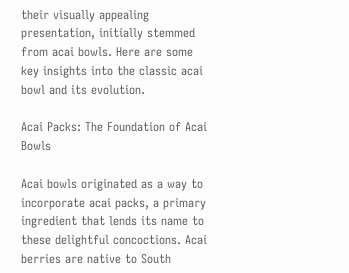their visually appealing presentation, initially stemmed from acai bowls. Here are some key insights into the classic acai bowl and its evolution.

Acai Packs: The Foundation of Acai Bowls

Acai bowls originated as a way to incorporate acai packs, a primary ingredient that lends its name to these delightful concoctions. Acai berries are native to South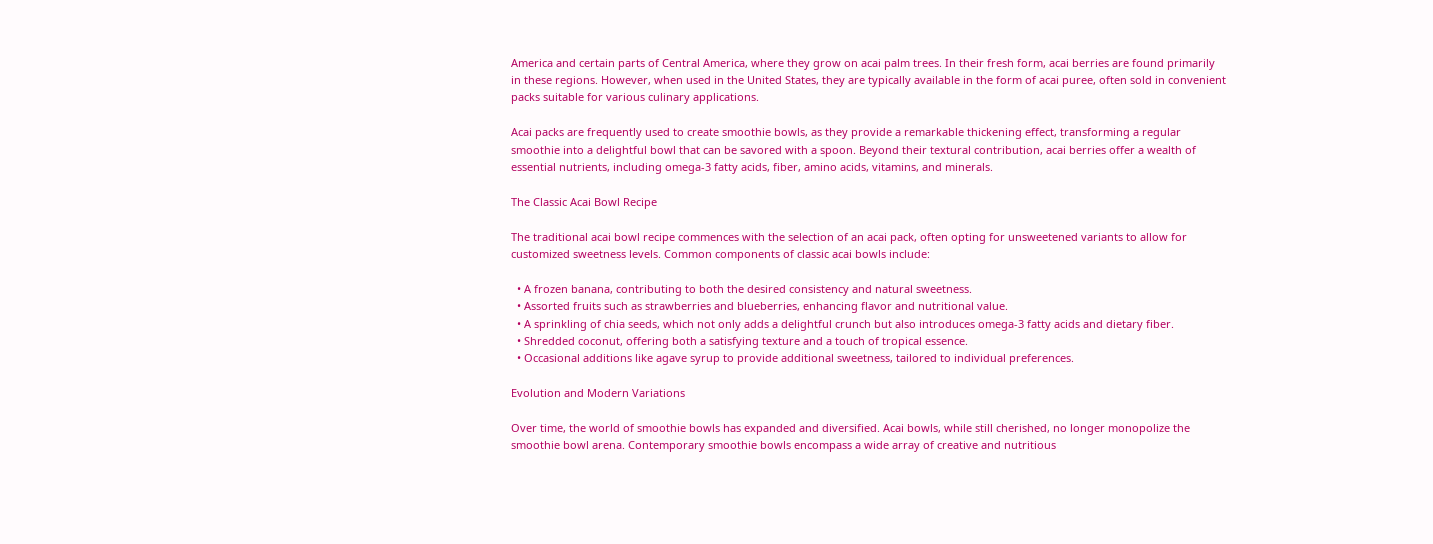America and certain parts of Central America, where they grow on acai palm trees. In their fresh form, acai berries are found primarily in these regions. However, when used in the United States, they are typically available in the form of acai puree, often sold in convenient packs suitable for various culinary applications.

Acai packs are frequently used to create smoothie bowls, as they provide a remarkable thickening effect, transforming a regular smoothie into a delightful bowl that can be savored with a spoon. Beyond their textural contribution, acai berries offer a wealth of essential nutrients, including omega-3 fatty acids, fiber, amino acids, vitamins, and minerals.

The Classic Acai Bowl Recipe

The traditional acai bowl recipe commences with the selection of an acai pack, often opting for unsweetened variants to allow for customized sweetness levels. Common components of classic acai bowls include:

  • A frozen banana, contributing to both the desired consistency and natural sweetness.
  • Assorted fruits such as strawberries and blueberries, enhancing flavor and nutritional value.
  • A sprinkling of chia seeds, which not only adds a delightful crunch but also introduces omega-3 fatty acids and dietary fiber.
  • Shredded coconut, offering both a satisfying texture and a touch of tropical essence.
  • Occasional additions like agave syrup to provide additional sweetness, tailored to individual preferences.

Evolution and Modern Variations

Over time, the world of smoothie bowls has expanded and diversified. Acai bowls, while still cherished, no longer monopolize the smoothie bowl arena. Contemporary smoothie bowls encompass a wide array of creative and nutritious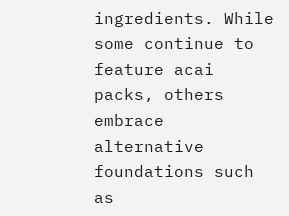ingredients. While some continue to feature acai packs, others embrace alternative foundations such as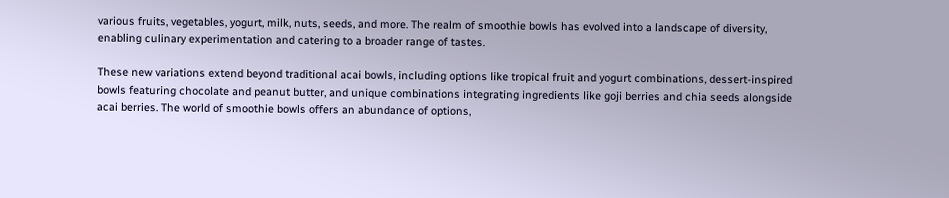various fruits, vegetables, yogurt, milk, nuts, seeds, and more. The realm of smoothie bowls has evolved into a landscape of diversity, enabling culinary experimentation and catering to a broader range of tastes.

These new variations extend beyond traditional acai bowls, including options like tropical fruit and yogurt combinations, dessert-inspired bowls featuring chocolate and peanut butter, and unique combinations integrating ingredients like goji berries and chia seeds alongside acai berries. The world of smoothie bowls offers an abundance of options,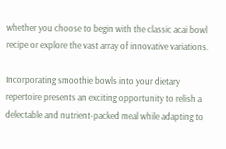whether you choose to begin with the classic acai bowl recipe or explore the vast array of innovative variations.

Incorporating smoothie bowls into your dietary repertoire presents an exciting opportunity to relish a delectable and nutrient-packed meal while adapting to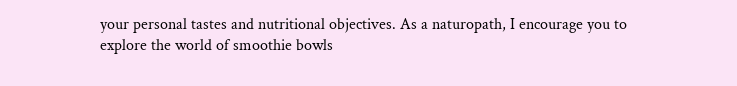your personal tastes and nutritional objectives. As a naturopath, I encourage you to explore the world of smoothie bowls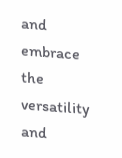and embrace the versatility and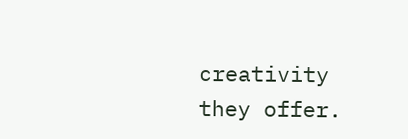creativity they offer.